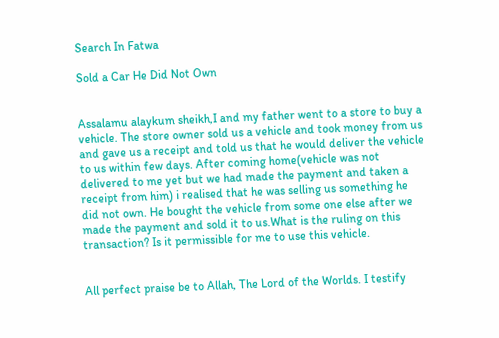Search In Fatwa

Sold a Car He Did Not Own


Assalamu alaykum sheikh,I and my father went to a store to buy a vehicle. The store owner sold us a vehicle and took money from us and gave us a receipt and told us that he would deliver the vehicle to us within few days. After coming home(vehicle was not delivered to me yet but we had made the payment and taken a receipt from him) i realised that he was selling us something he did not own. He bought the vehicle from some one else after we made the payment and sold it to us.What is the ruling on this transaction? Is it permissible for me to use this vehicle.


All perfect praise be to Allah, The Lord of the Worlds. I testify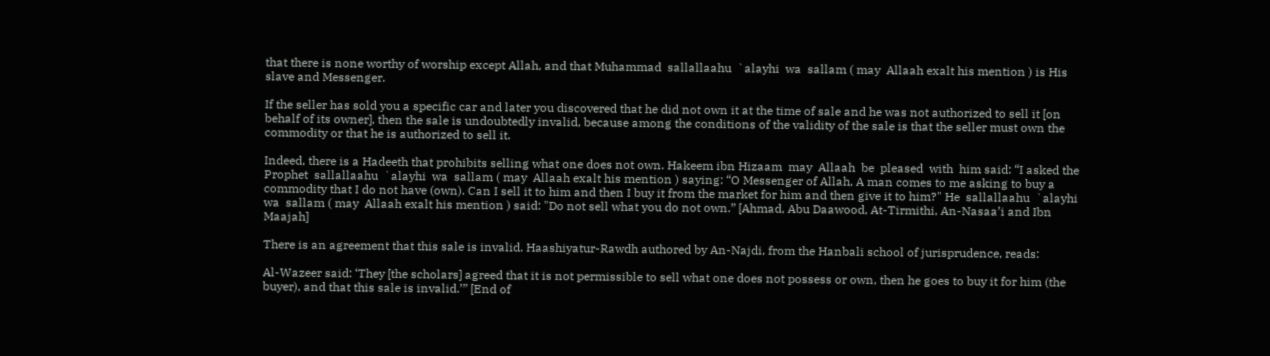that there is none worthy of worship except Allah, and that Muhammad  sallallaahu  `alayhi  wa  sallam ( may  Allaah exalt his mention ) is His slave and Messenger.

If the seller has sold you a specific car and later you discovered that he did not own it at the time of sale and he was not authorized to sell it [on behalf of its owner], then the sale is undoubtedly invalid, because among the conditions of the validity of the sale is that the seller must own the commodity or that he is authorized to sell it.

Indeed, there is a Hadeeth that prohibits selling what one does not own. Hakeem ibn Hizaam  may  Allaah  be  pleased  with  him said: “I asked the Prophet  sallallaahu  `alayhi  wa  sallam ( may  Allaah exalt his mention ) saying: “O Messenger of Allah, A man comes to me asking to buy a commodity that I do not have (own). Can I sell it to him and then I buy it from the market for him and then give it to him?" He  sallallaahu  `alayhi  wa  sallam ( may  Allaah exalt his mention ) said: "Do not sell what you do not own.” [Ahmad, Abu Daawood, At-Tirmithi, An-Nasaa’i and Ibn Maajah]

There is an agreement that this sale is invalid. Haashiyatur-Rawdh authored by An-Najdi, from the Hanbali school of jurisprudence, reads:

Al-Wazeer said: ‘They [the scholars] agreed that it is not permissible to sell what one does not possess or own, then he goes to buy it for him (the buyer), and that this sale is invalid.’” [End of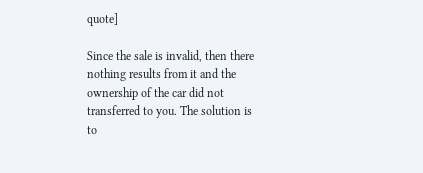quote]

Since the sale is invalid, then there nothing results from it and the ownership of the car did not transferred to you. The solution is to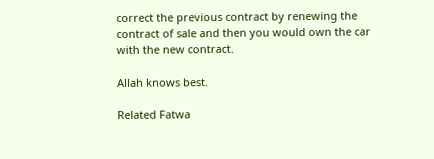correct the previous contract by renewing the contract of sale and then you would own the car with the new contract.

Allah knows best.

Related Fatwa